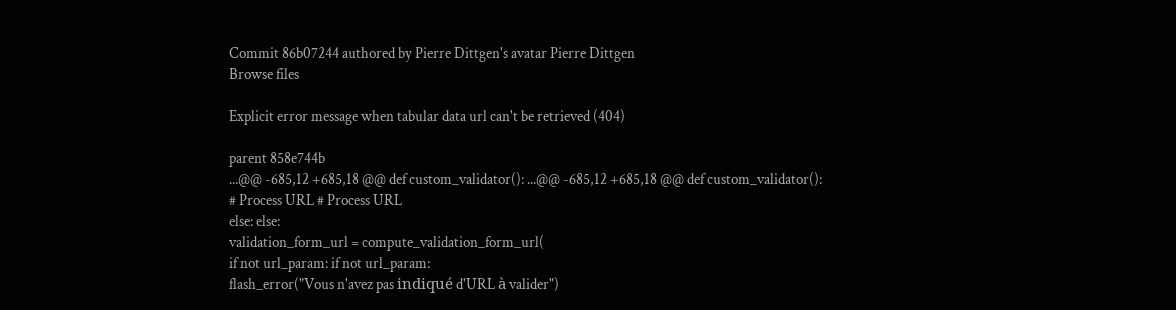Commit 86b07244 authored by Pierre Dittgen's avatar Pierre Dittgen
Browse files

Explicit error message when tabular data url can't be retrieved (404)

parent 858e744b
...@@ -685,12 +685,18 @@ def custom_validator(): ...@@ -685,12 +685,18 @@ def custom_validator():
# Process URL # Process URL
else: else:
validation_form_url = compute_validation_form_url(
if not url_param: if not url_param:
flash_error("Vous n'avez pas indiqué d'URL à valider")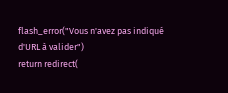flash_error("Vous n'avez pas indiqué d'URL à valider")
return redirect(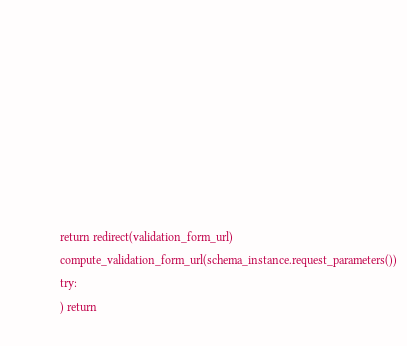return redirect(validation_form_url)
compute_validation_form_url(schema_instance.request_parameters()) try:
) return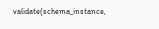validate(schema_instance,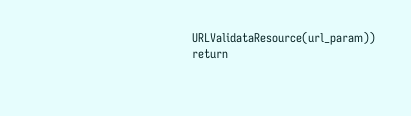URLValidataResource(url_param))
return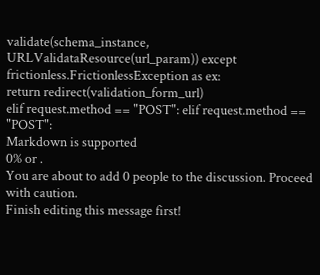validate(schema_instance, URLValidataResource(url_param)) except frictionless.FrictionlessException as ex:
return redirect(validation_form_url)
elif request.method == "POST": elif request.method == "POST":
Markdown is supported
0% or .
You are about to add 0 people to the discussion. Proceed with caution.
Finish editing this message first!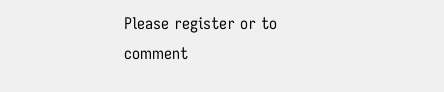Please register or to comment